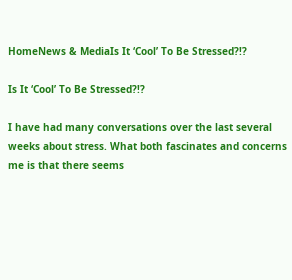HomeNews & MediaIs It ‘Cool’ To Be Stressed?!?

Is It ‘Cool’ To Be Stressed?!?

I have had many conversations over the last several weeks about stress. What both fascinates and concerns me is that there seems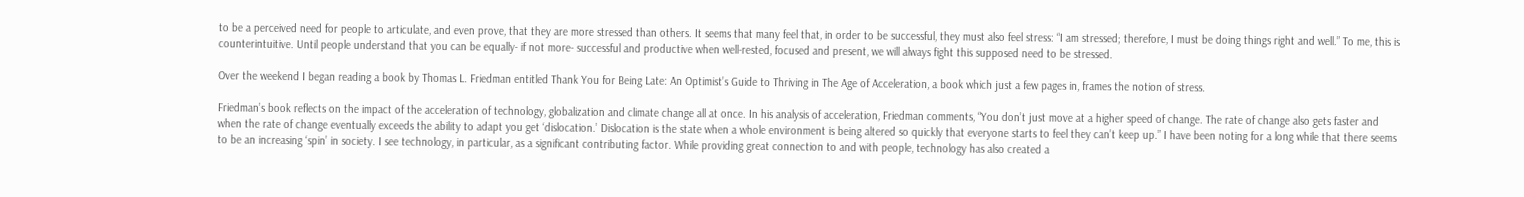to be a perceived need for people to articulate, and even prove, that they are more stressed than others. It seems that many feel that, in order to be successful, they must also feel stress: “I am stressed; therefore, I must be doing things right and well.” To me, this is counterintuitive. Until people understand that you can be equally- if not more- successful and productive when well-rested, focused and present, we will always fight this supposed need to be stressed.

Over the weekend I began reading a book by Thomas L. Friedman entitled Thank You for Being Late: An Optimist’s Guide to Thriving in The Age of Acceleration, a book which just a few pages in, frames the notion of stress.

Friedman’s book reflects on the impact of the acceleration of technology, globalization and climate change all at once. In his analysis of acceleration, Friedman comments, “You don’t just move at a higher speed of change. The rate of change also gets faster and when the rate of change eventually exceeds the ability to adapt you get ‘dislocation.’ Dislocation is the state when a whole environment is being altered so quickly that everyone starts to feel they can’t keep up.” I have been noting for a long while that there seems to be an increasing ‘spin’ in society. I see technology, in particular, as a significant contributing factor. While providing great connection to and with people, technology has also created a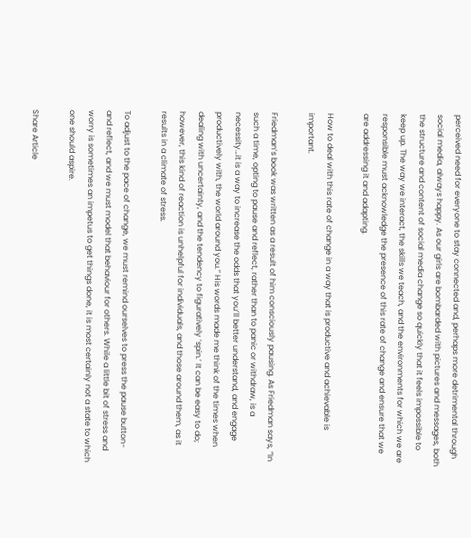perceived need for everyone to stay connected and, perhaps more detrimental through social media, always happy. As our girls are bombarded with pictures and messages, both the structure and content of social media change so quickly that it feels impossible to keep up. The way we interact, the skills we teach, and the environments for which we are responsible must acknowledge the presence of this rate of change and ensure that we are addressing it and adapting.

How to deal with this rate of change in a way that is productive and achievable is important.

Friedman’s book was written as a result of him consciously pausing. As Friedman says, “In such a time, opting to pause and reflect, rather than to panic or withdraw, is a necessity…it is a way to increase the odds that you’ll better understand, and engage productively with, the world around you.” His words made me think of the times when dealing with uncertainty, and the tendency to figuratively ‘spin.’ It can be easy to do; however, this kind of reaction is unhelpful for individuals, and those around them, as it results in a climate of stress.

To adjust to the pace of change, we must remind ourselves to press the pause button- and reflect, and we must model that behaviour for others. While a little bit of stress and worry is sometimes an impetus to get things done, it is most certainly not a state to which one should aspire.

Share Article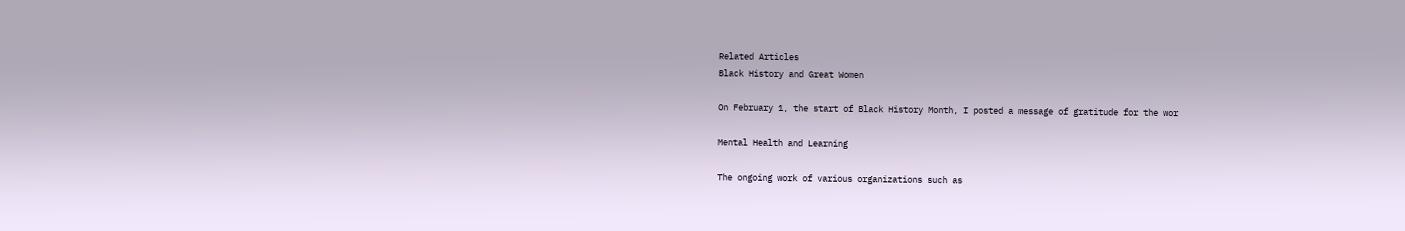Related Articles
Black History and Great Women

On February 1, the start of Black History Month, I posted a message of gratitude for the wor

Mental Health and Learning

The ongoing work of various organizations such as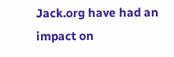Jack.org have had an impact on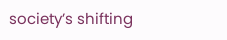society’s shifting